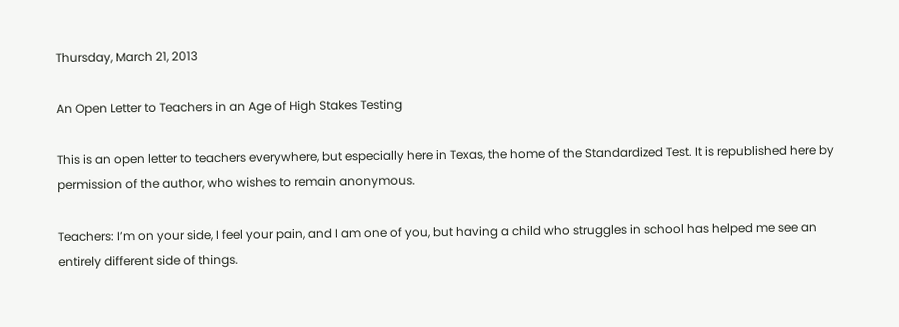Thursday, March 21, 2013

An Open Letter to Teachers in an Age of High Stakes Testing

This is an open letter to teachers everywhere, but especially here in Texas, the home of the Standardized Test. It is republished here by permission of the author, who wishes to remain anonymous.

Teachers: I’m on your side, I feel your pain, and I am one of you, but having a child who struggles in school has helped me see an entirely different side of things.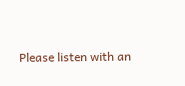Please listen with an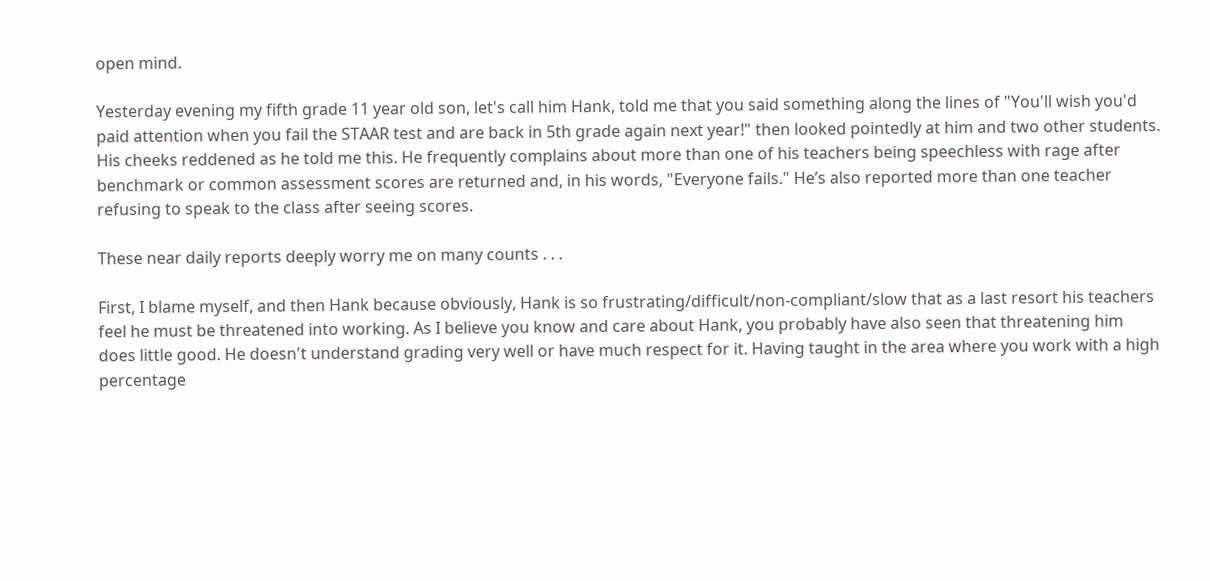open mind.

Yesterday evening my fifth grade 11 year old son, let's call him Hank, told me that you said something along the lines of "You'll wish you'd paid attention when you fail the STAAR test and are back in 5th grade again next year!" then looked pointedly at him and two other students. His cheeks reddened as he told me this. He frequently complains about more than one of his teachers being speechless with rage after benchmark or common assessment scores are returned and, in his words, "Everyone fails." He’s also reported more than one teacher refusing to speak to the class after seeing scores.

These near daily reports deeply worry me on many counts . . .

First, I blame myself, and then Hank because obviously, Hank is so frustrating/difficult/non-compliant/slow that as a last resort his teachers feel he must be threatened into working. As I believe you know and care about Hank, you probably have also seen that threatening him does little good. He doesn't understand grading very well or have much respect for it. Having taught in the area where you work with a high percentage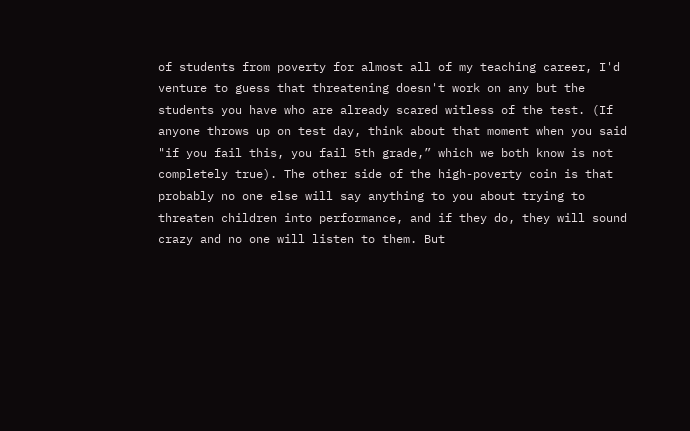of students from poverty for almost all of my teaching career, I'd venture to guess that threatening doesn't work on any but the students you have who are already scared witless of the test. (If anyone throws up on test day, think about that moment when you said "if you fail this, you fail 5th grade,” which we both know is not completely true). The other side of the high-poverty coin is that probably no one else will say anything to you about trying to threaten children into performance, and if they do, they will sound crazy and no one will listen to them. But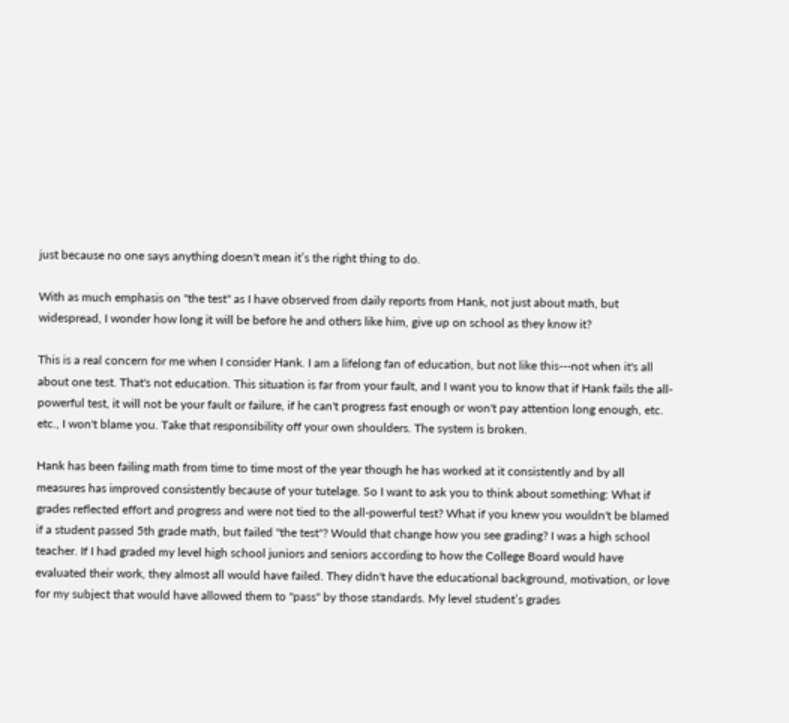just because no one says anything doesn't mean it’s the right thing to do.

With as much emphasis on "the test" as I have observed from daily reports from Hank, not just about math, but widespread, I wonder how long it will be before he and others like him, give up on school as they know it?

This is a real concern for me when I consider Hank. I am a lifelong fan of education, but not like this---not when it's all about one test. That's not education. This situation is far from your fault, and I want you to know that if Hank fails the all-powerful test, it will not be your fault or failure, if he can't progress fast enough or won't pay attention long enough, etc. etc., I won't blame you. Take that responsibility off your own shoulders. The system is broken.

Hank has been failing math from time to time most of the year though he has worked at it consistently and by all measures has improved consistently because of your tutelage. So I want to ask you to think about something: What if grades reflected effort and progress and were not tied to the all-powerful test? What if you knew you wouldn't be blamed if a student passed 5th grade math, but failed "the test"? Would that change how you see grading? I was a high school teacher. If I had graded my level high school juniors and seniors according to how the College Board would have evaluated their work, they almost all would have failed. They didn't have the educational background, motivation, or love for my subject that would have allowed them to "pass" by those standards. My level student’s grades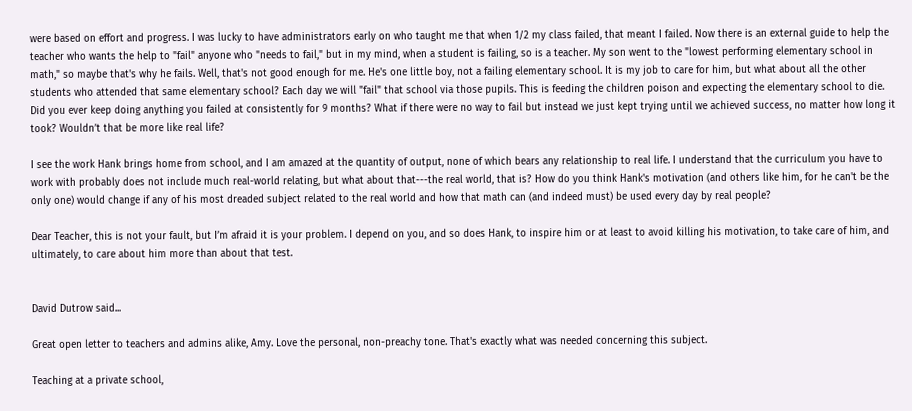were based on effort and progress. I was lucky to have administrators early on who taught me that when 1/2 my class failed, that meant I failed. Now there is an external guide to help the teacher who wants the help to "fail" anyone who "needs to fail," but in my mind, when a student is failing, so is a teacher. My son went to the "lowest performing elementary school in math," so maybe that's why he fails. Well, that's not good enough for me. He's one little boy, not a failing elementary school. It is my job to care for him, but what about all the other students who attended that same elementary school? Each day we will "fail" that school via those pupils. This is feeding the children poison and expecting the elementary school to die. Did you ever keep doing anything you failed at consistently for 9 months? What if there were no way to fail but instead we just kept trying until we achieved success, no matter how long it took? Wouldn’t that be more like real life?

I see the work Hank brings home from school, and I am amazed at the quantity of output, none of which bears any relationship to real life. I understand that the curriculum you have to work with probably does not include much real-world relating, but what about that---the real world, that is? How do you think Hank's motivation (and others like him, for he can't be the only one) would change if any of his most dreaded subject related to the real world and how that math can (and indeed must) be used every day by real people?

Dear Teacher, this is not your fault, but I’m afraid it is your problem. I depend on you, and so does Hank, to inspire him or at least to avoid killing his motivation, to take care of him, and ultimately, to care about him more than about that test.


David Dutrow said...

Great open letter to teachers and admins alike, Amy. Love the personal, non-preachy tone. That's exactly what was needed concerning this subject.

Teaching at a private school,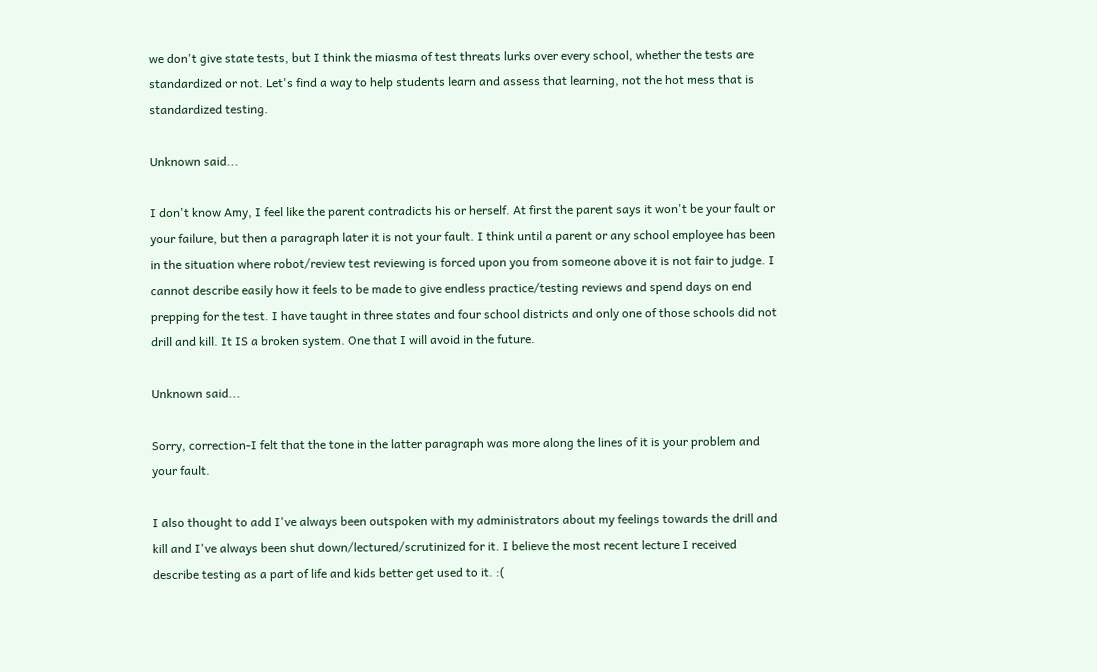we don't give state tests, but I think the miasma of test threats lurks over every school, whether the tests are standardized or not. Let's find a way to help students learn and assess that learning, not the hot mess that is standardized testing.

Unknown said...

I don't know Amy, I feel like the parent contradicts his or herself. At first the parent says it won't be your fault or your failure, but then a paragraph later it is not your fault. I think until a parent or any school employee has been in the situation where robot/review test reviewing is forced upon you from someone above it is not fair to judge. I cannot describe easily how it feels to be made to give endless practice/testing reviews and spend days on end prepping for the test. I have taught in three states and four school districts and only one of those schools did not drill and kill. It IS a broken system. One that I will avoid in the future.

Unknown said...

Sorry, correction-I felt that the tone in the latter paragraph was more along the lines of it is your problem and your fault.

I also thought to add I've always been outspoken with my administrators about my feelings towards the drill and kill and I've always been shut down/lectured/scrutinized for it. I believe the most recent lecture I received describe testing as a part of life and kids better get used to it. :(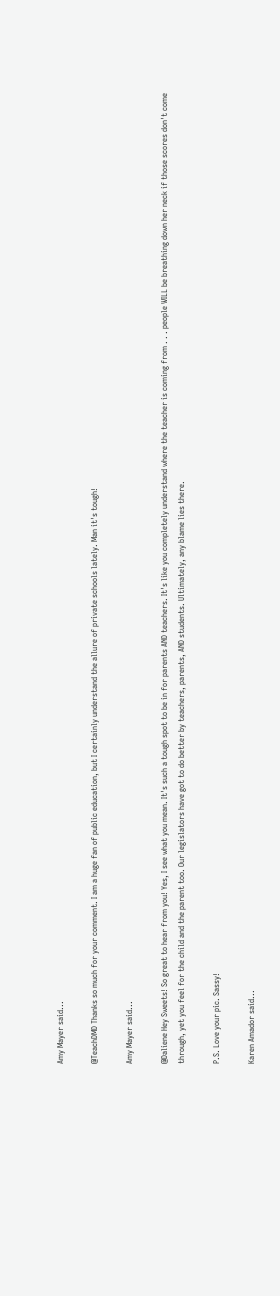Amy Mayer said...

@TeachDMD Thanks so much for your comment. I am a huge fan of public education, but I certainly understand the allure of private schools lately. Man it's tough!

Amy Mayer said...

@Daliene Hey Sweets! So great to hear from you! Yes, I see what you mean. It's such a tough spot to be in for parents AND teachers. It's like you completely understand where the teacher is coming from . . . people WILL be breathing down her neck if those scores don't come through, yet you feel for the child and the parent too. Our legislators have got to do better by teachers, parents, AND students. Ultimately, any blame lies there.

P.S. Love your pic. Sassy!

Karen Amador said...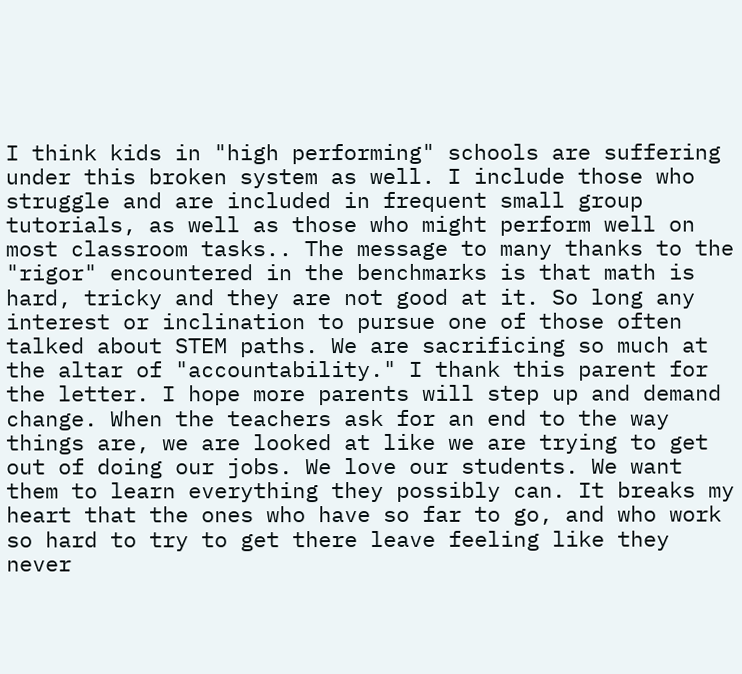I think kids in "high performing" schools are suffering under this broken system as well. I include those who struggle and are included in frequent small group tutorials, as well as those who might perform well on most classroom tasks.. The message to many thanks to the "rigor" encountered in the benchmarks is that math is hard, tricky and they are not good at it. So long any interest or inclination to pursue one of those often talked about STEM paths. We are sacrificing so much at the altar of "accountability." I thank this parent for the letter. I hope more parents will step up and demand change. When the teachers ask for an end to the way things are, we are looked at like we are trying to get out of doing our jobs. We love our students. We want them to learn everything they possibly can. It breaks my heart that the ones who have so far to go, and who work so hard to try to get there leave feeling like they never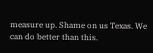measure up. Shame on us Texas. We can do better than this.